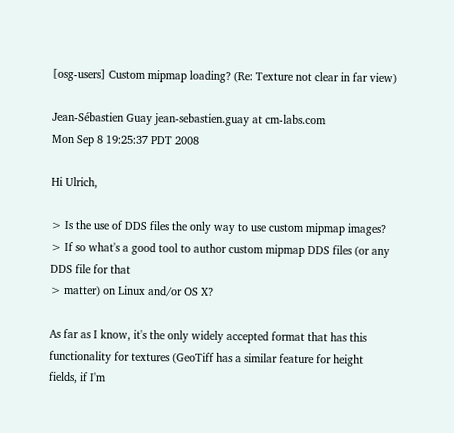[osg-users] Custom mipmap loading? (Re: Texture not clear in far view)

Jean-Sébastien Guay jean-sebastien.guay at cm-labs.com
Mon Sep 8 19:25:37 PDT 2008

Hi Ulrich,

> Is the use of DDS files the only way to use custom mipmap images?
> If so what's a good tool to author custom mipmap DDS files (or any DDS file for that
> matter) on Linux and/or OS X?

As far as I know, it's the only widely accepted format that has this
functionality for textures (GeoTiff has a similar feature for height
fields, if I'm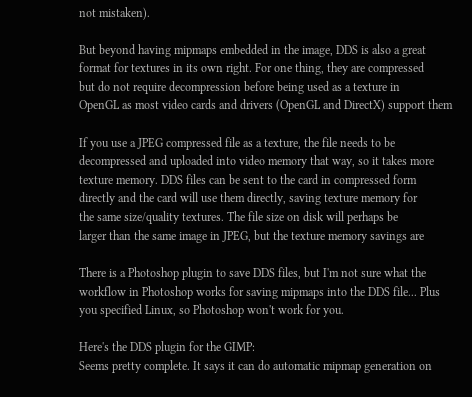not mistaken).

But beyond having mipmaps embedded in the image, DDS is also a great
format for textures in its own right. For one thing, they are compressed
but do not require decompression before being used as a texture in
OpenGL as most video cards and drivers (OpenGL and DirectX) support them

If you use a JPEG compressed file as a texture, the file needs to be
decompressed and uploaded into video memory that way, so it takes more
texture memory. DDS files can be sent to the card in compressed form
directly and the card will use them directly, saving texture memory for
the same size/quality textures. The file size on disk will perhaps be
larger than the same image in JPEG, but the texture memory savings are

There is a Photoshop plugin to save DDS files, but I'm not sure what the
workflow in Photoshop works for saving mipmaps into the DDS file... Plus
you specified Linux, so Photoshop won't work for you.

Here's the DDS plugin for the GIMP:
Seems pretty complete. It says it can do automatic mipmap generation on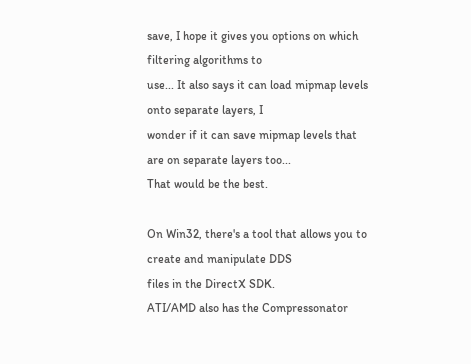save, I hope it gives you options on which filtering algorithms to
use... It also says it can load mipmap levels onto separate layers, I
wonder if it can save mipmap levels that are on separate layers too...
That would be the best.

On Win32, there's a tool that allows you to create and manipulate DDS
files in the DirectX SDK.
ATI/AMD also has the Compressonator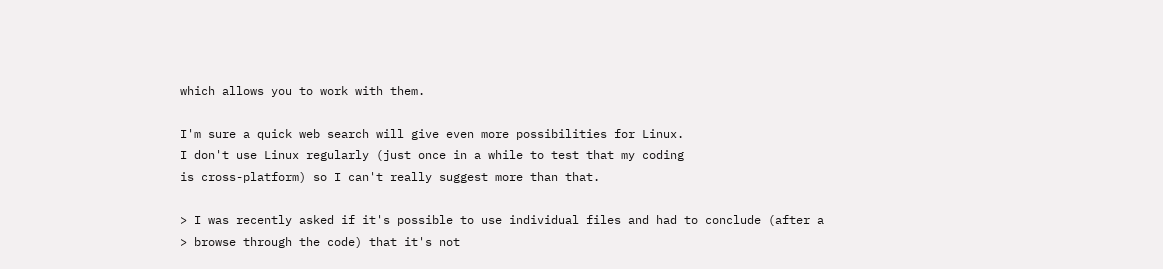which allows you to work with them.

I'm sure a quick web search will give even more possibilities for Linux.
I don't use Linux regularly (just once in a while to test that my coding
is cross-platform) so I can't really suggest more than that.

> I was recently asked if it's possible to use individual files and had to conclude (after a
> browse through the code) that it's not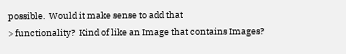possible.  Would it make sense to add that
> functionality?  Kind of like an Image that contains Images?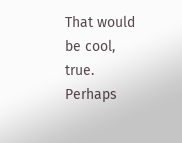That would be cool, true. Perhaps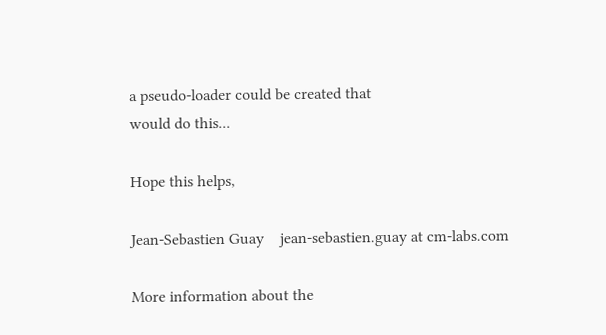a pseudo-loader could be created that
would do this...

Hope this helps,

Jean-Sebastien Guay    jean-sebastien.guay at cm-labs.com

More information about the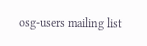osg-users mailing list